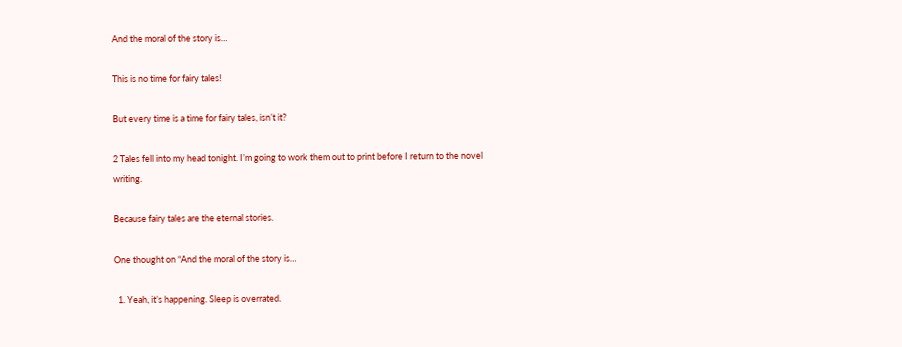And the moral of the story is…

This is no time for fairy tales!

But every time is a time for fairy tales, isn’t it?

2 Tales fell into my head tonight. I’m going to work them out to print before I return to the novel writing.

Because fairy tales are the eternal stories.

One thought on “And the moral of the story is…

  1. Yeah, it’s happening. Sleep is overrated.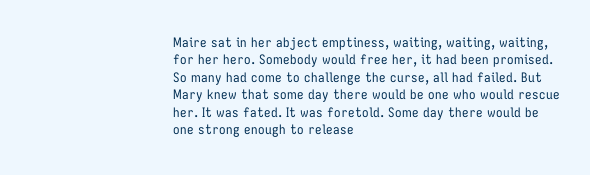Maire sat in her abject emptiness, waiting, waiting, waiting, for her hero. Somebody would free her, it had been promised. So many had come to challenge the curse, all had failed. But Mary knew that some day there would be one who would rescue her. It was fated. It was foretold. Some day there would be one strong enough to release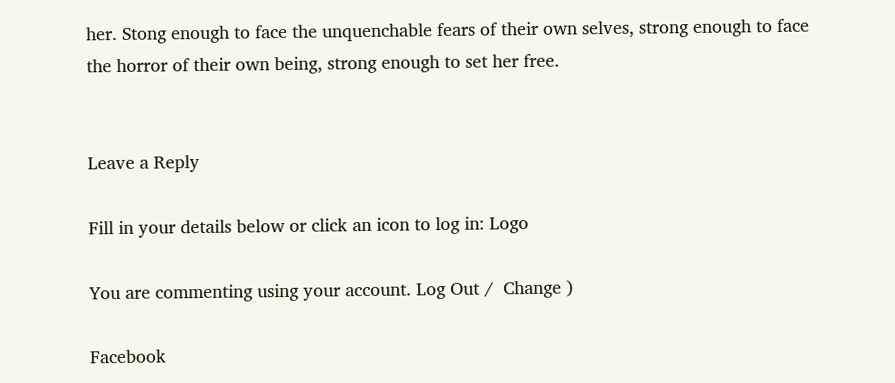her. Stong enough to face the unquenchable fears of their own selves, strong enough to face the horror of their own being, strong enough to set her free.


Leave a Reply

Fill in your details below or click an icon to log in: Logo

You are commenting using your account. Log Out /  Change )

Facebook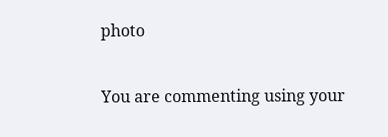photo

You are commenting using your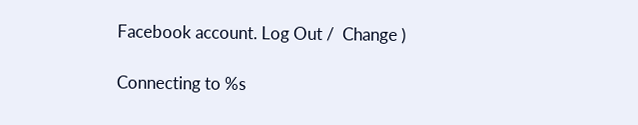Facebook account. Log Out /  Change )

Connecting to %s